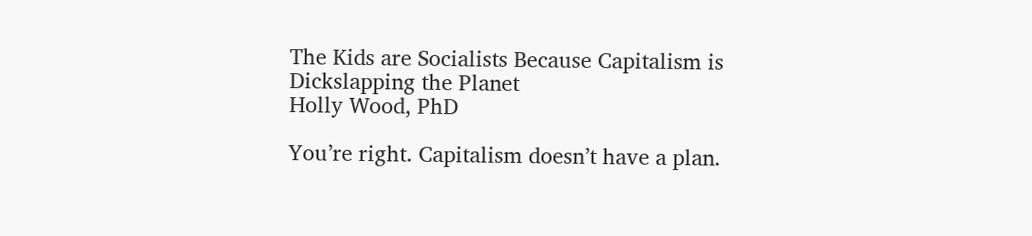The Kids are Socialists Because Capitalism is Dickslapping the Planet
Holly Wood, PhD

You’re right. Capitalism doesn’t have a plan.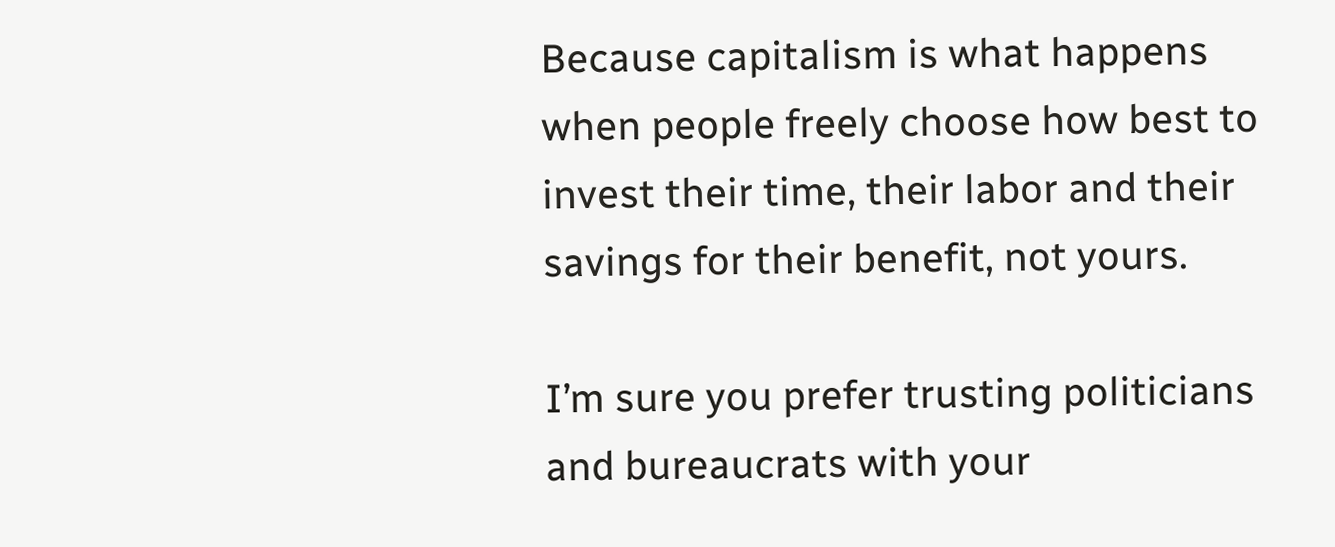Because capitalism is what happens when people freely choose how best to invest their time, their labor and their savings for their benefit, not yours.

I’m sure you prefer trusting politicians and bureaucrats with your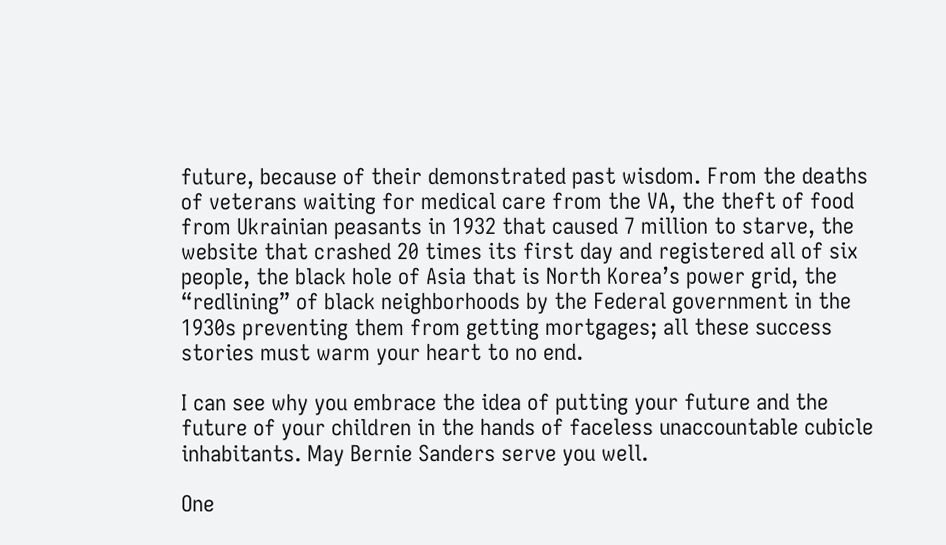future, because of their demonstrated past wisdom. From the deaths of veterans waiting for medical care from the VA, the theft of food from Ukrainian peasants in 1932 that caused 7 million to starve, the website that crashed 20 times its first day and registered all of six people, the black hole of Asia that is North Korea’s power grid, the “redlining” of black neighborhoods by the Federal government in the 1930s preventing them from getting mortgages; all these success stories must warm your heart to no end.

I can see why you embrace the idea of putting your future and the future of your children in the hands of faceless unaccountable cubicle inhabitants. May Bernie Sanders serve you well.

One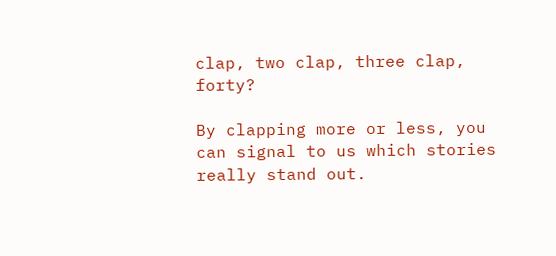clap, two clap, three clap, forty?

By clapping more or less, you can signal to us which stories really stand out.